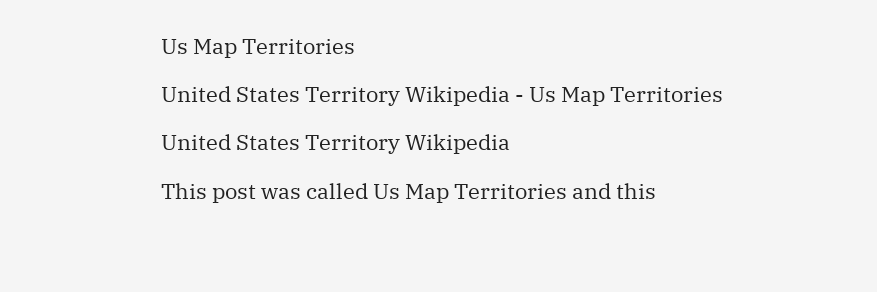Us Map Territories

United States Territory Wikipedia - Us Map Territories

United States Territory Wikipedia

This post was called Us Map Territories and this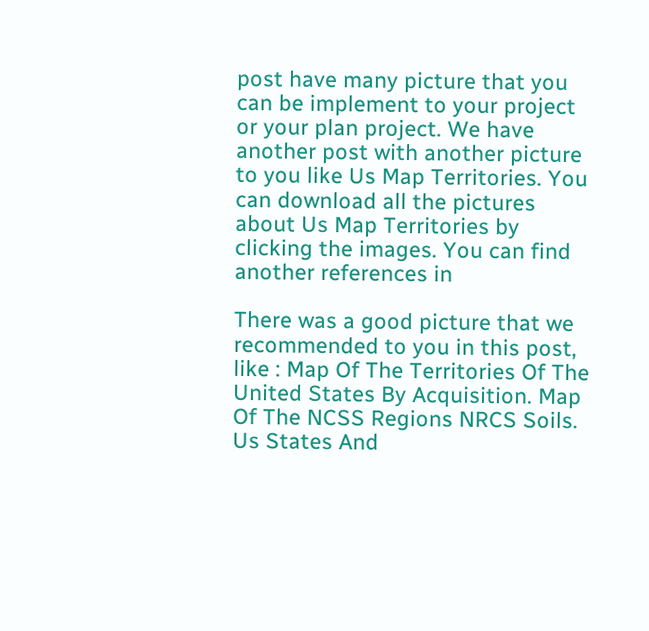post have many picture that you can be implement to your project or your plan project. We have another post with another picture to you like Us Map Territories. You can download all the pictures about Us Map Territories by clicking the images. You can find another references in

There was a good picture that we recommended to you in this post, like : Map Of The Territories Of The United States By Acquisition. Map Of The NCSS Regions NRCS Soils. Us States And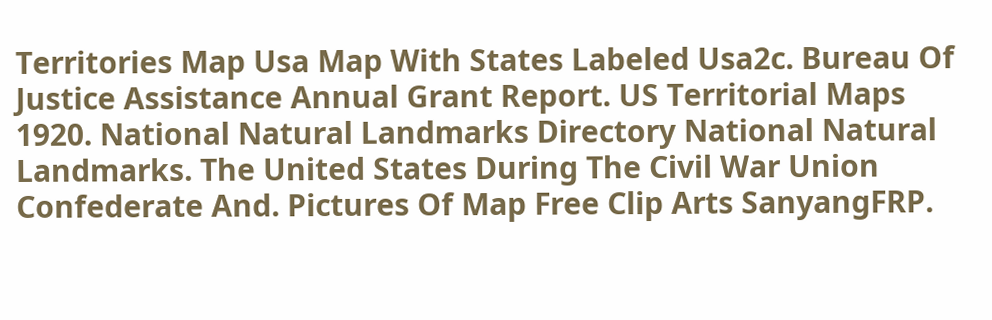Territories Map Usa Map With States Labeled Usa2c. Bureau Of Justice Assistance Annual Grant Report. US Territorial Maps 1920. National Natural Landmarks Directory National Natural Landmarks. The United States During The Civil War Union Confederate And. Pictures Of Map Free Clip Arts SanyangFRP.